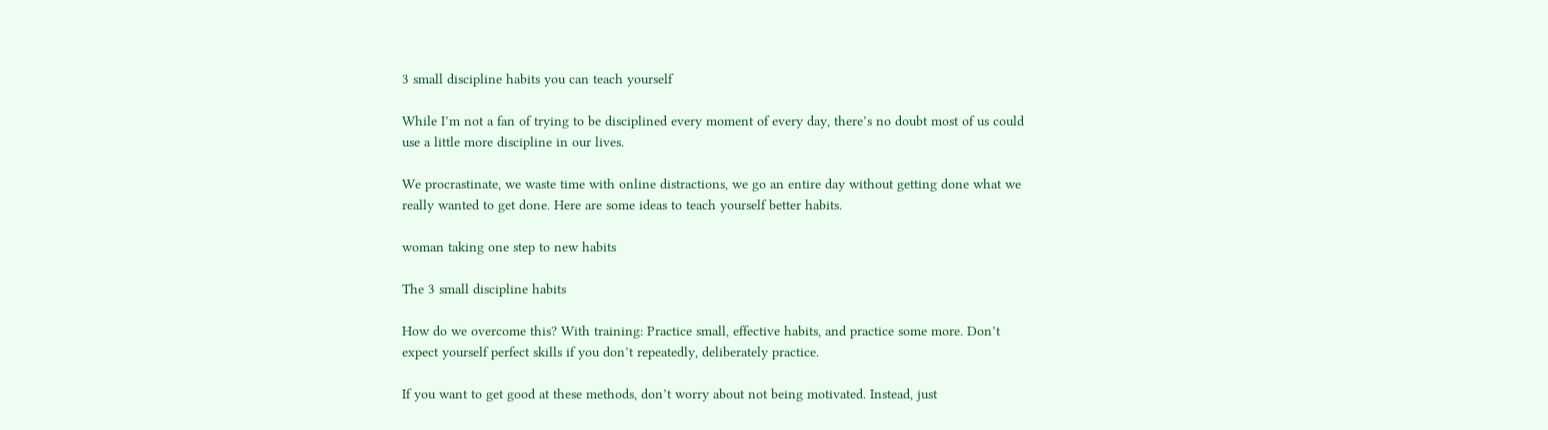3 small discipline habits you can teach yourself

While I’m not a fan of trying to be disciplined every moment of every day, there’s no doubt most of us could use a little more discipline in our lives.

We procrastinate, we waste time with online distractions, we go an entire day without getting done what we really wanted to get done. Here are some ideas to teach yourself better habits.

woman taking one step to new habits

The 3 small discipline habits

How do we overcome this? With training: Practice small, effective habits, and practice some more. Don’t expect yourself perfect skills if you don’t repeatedly, deliberately practice.

If you want to get good at these methods, don’t worry about not being motivated. Instead, just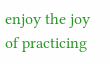enjoy the joy of practicing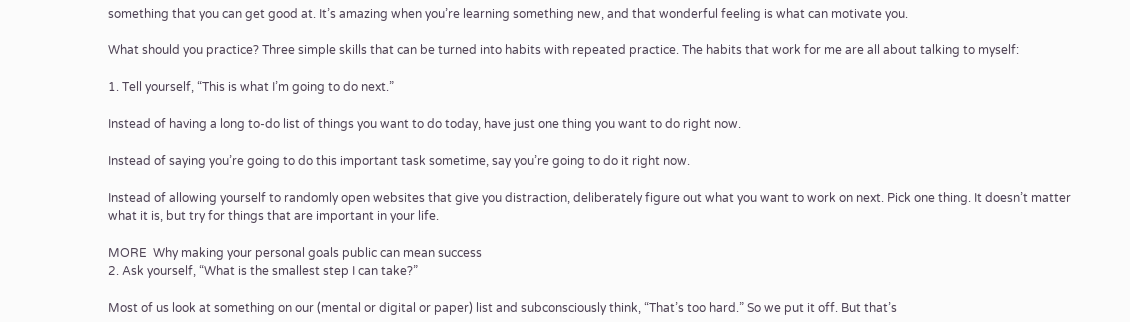something that you can get good at. It’s amazing when you’re learning something new, and that wonderful feeling is what can motivate you.

What should you practice? Three simple skills that can be turned into habits with repeated practice. The habits that work for me are all about talking to myself:

1. Tell yourself, “This is what I’m going to do next.”

Instead of having a long to-do list of things you want to do today, have just one thing you want to do right now.

Instead of saying you’re going to do this important task sometime, say you’re going to do it right now.

Instead of allowing yourself to randomly open websites that give you distraction, deliberately figure out what you want to work on next. Pick one thing. It doesn’t matter what it is, but try for things that are important in your life.

MORE  Why making your personal goals public can mean success
2. Ask yourself, “What is the smallest step I can take?”

Most of us look at something on our (mental or digital or paper) list and subconsciously think, “That’s too hard.” So we put it off. But that’s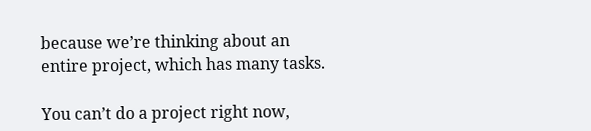because we’re thinking about an entire project, which has many tasks.

You can’t do a project right now,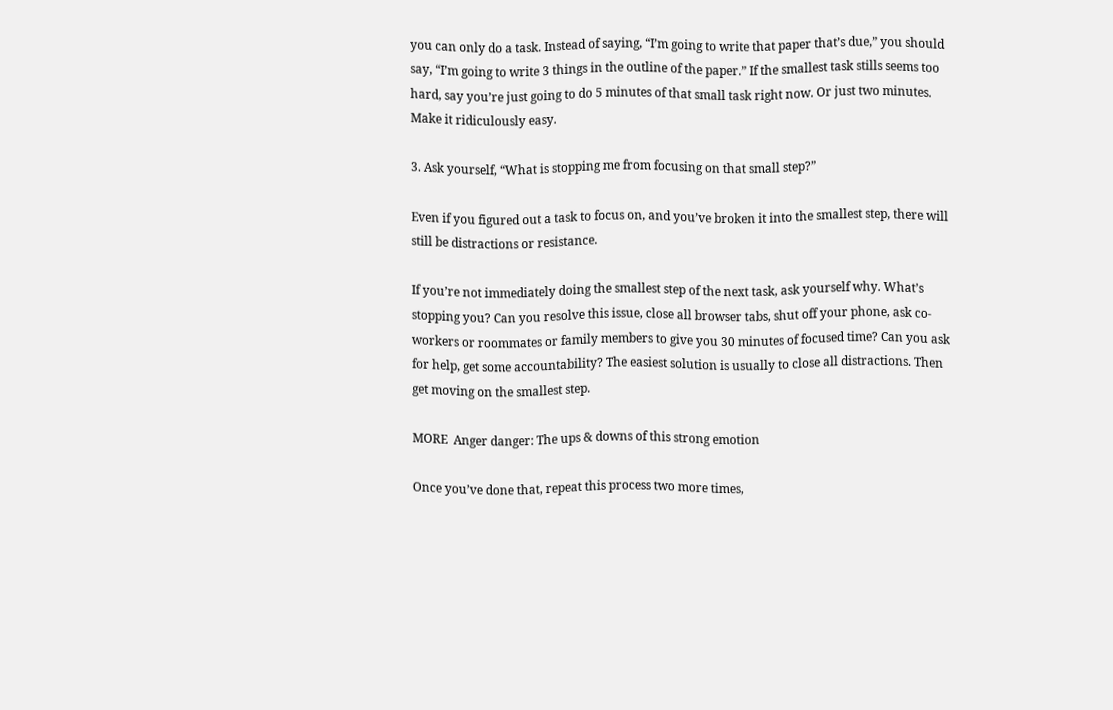you can only do a task. Instead of saying, “I’m going to write that paper that’s due,” you should say, “I’m going to write 3 things in the outline of the paper.” If the smallest task stills seems too hard, say you’re just going to do 5 minutes of that small task right now. Or just two minutes. Make it ridiculously easy.

3. Ask yourself, “What is stopping me from focusing on that small step?”

Even if you figured out a task to focus on, and you’ve broken it into the smallest step, there will still be distractions or resistance.

If you’re not immediately doing the smallest step of the next task, ask yourself why. What’s stopping you? Can you resolve this issue, close all browser tabs, shut off your phone, ask co-workers or roommates or family members to give you 30 minutes of focused time? Can you ask for help, get some accountability? The easiest solution is usually to close all distractions. Then get moving on the smallest step.

MORE  Anger danger: The ups & downs of this strong emotion

Once you’ve done that, repeat this process two more times,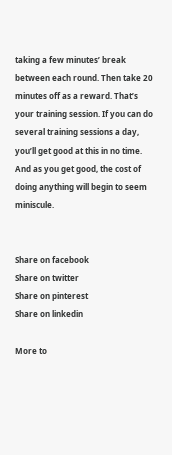taking a few minutes’ break between each round. Then take 20 minutes off as a reward. That’s your training session. If you can do several training sessions a day, you’ll get good at this in no time. And as you get good, the cost of doing anything will begin to seem miniscule.


Share on facebook
Share on twitter
Share on pinterest
Share on linkedin

More to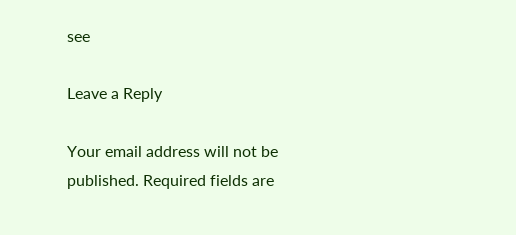see

Leave a Reply

Your email address will not be published. Required fields are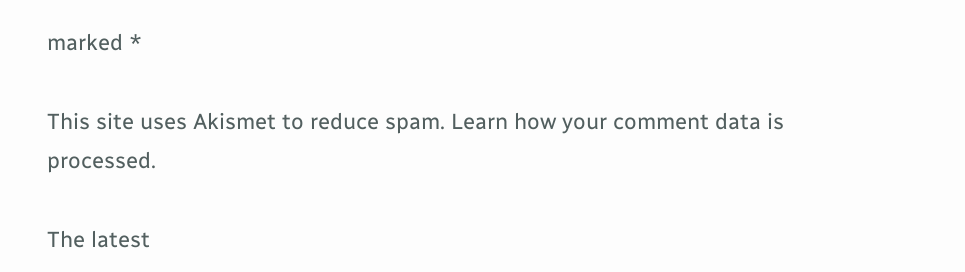marked *

This site uses Akismet to reduce spam. Learn how your comment data is processed.

The latest